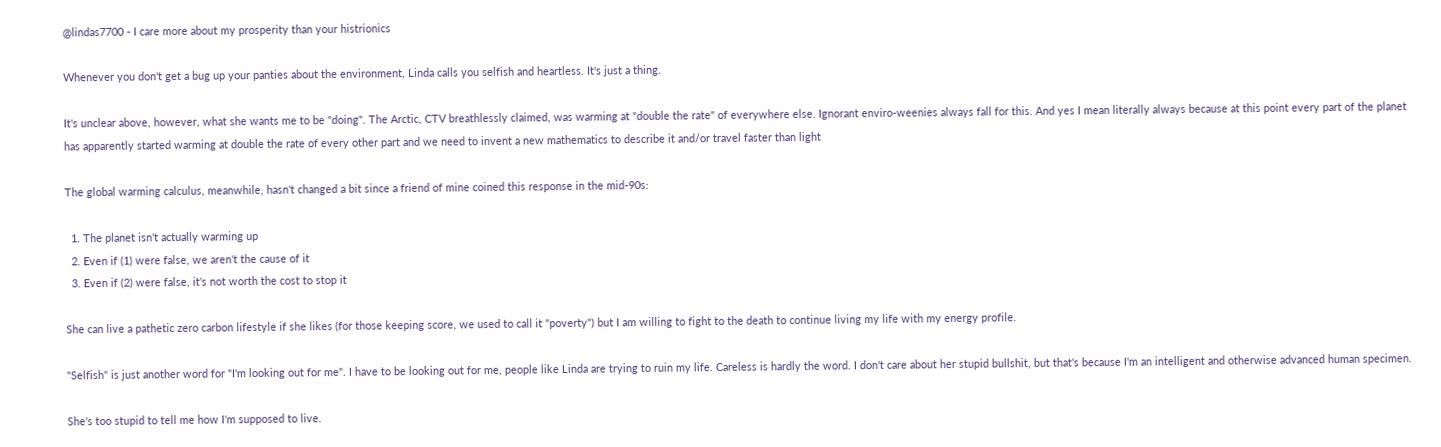@lindas7700 - I care more about my prosperity than your histrionics

Whenever you don't get a bug up your panties about the environment, Linda calls you selfish and heartless. It's just a thing.

It's unclear above, however, what she wants me to be "doing". The Arctic, CTV breathlessly claimed, was warming at "double the rate" of everywhere else. Ignorant enviro-weenies always fall for this. And yes I mean literally always because at this point every part of the planet has apparently started warming at double the rate of every other part and we need to invent a new mathematics to describe it and/or travel faster than light

The global warming calculus, meanwhile, hasn't changed a bit since a friend of mine coined this response in the mid-90s:

  1. The planet isn't actually warming up
  2. Even if (1) were false, we aren't the cause of it
  3. Even if (2) were false, it's not worth the cost to stop it

She can live a pathetic zero carbon lifestyle if she likes (for those keeping score, we used to call it "poverty") but I am willing to fight to the death to continue living my life with my energy profile.

"Selfish" is just another word for "I'm looking out for me". I have to be looking out for me, people like Linda are trying to ruin my life. Careless is hardly the word. I don't care about her stupid bullshit, but that's because I'm an intelligent and otherwise advanced human specimen.

She's too stupid to tell me how I'm supposed to live.